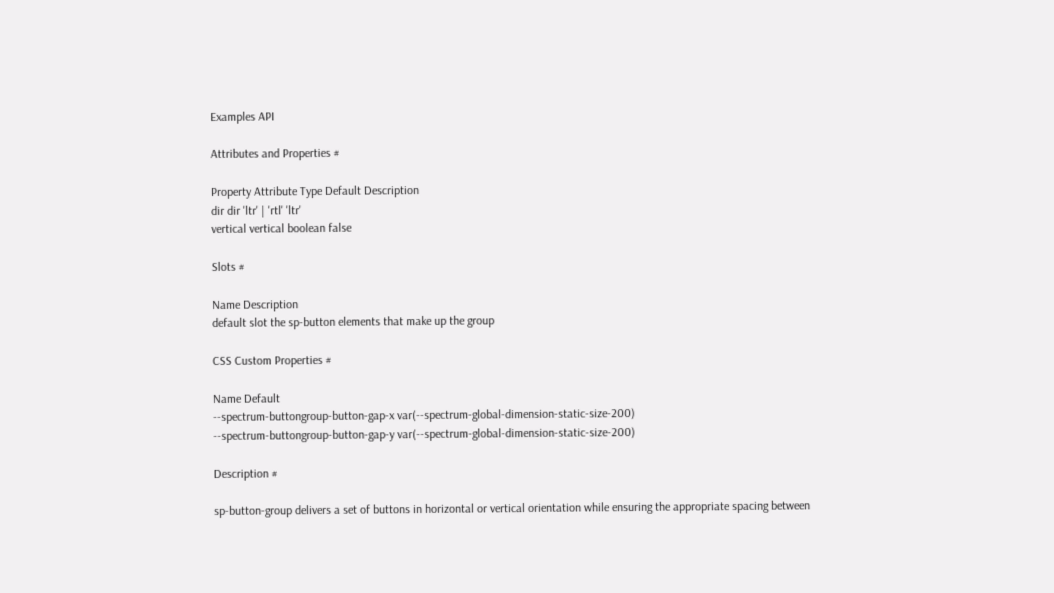Examples API

Attributes and Properties #

Property Attribute Type Default Description
dir dir 'ltr' | 'rtl' 'ltr'
vertical vertical boolean false

Slots #

Name Description
default slot the sp-button elements that make up the group

CSS Custom Properties #

Name Default
--spectrum-buttongroup-button-gap-x var(--spectrum-global-dimension-static-size-200)
--spectrum-buttongroup-button-gap-y var(--spectrum-global-dimension-static-size-200)

Description #

sp-button-group delivers a set of buttons in horizontal or vertical orientation while ensuring the appropriate spacing between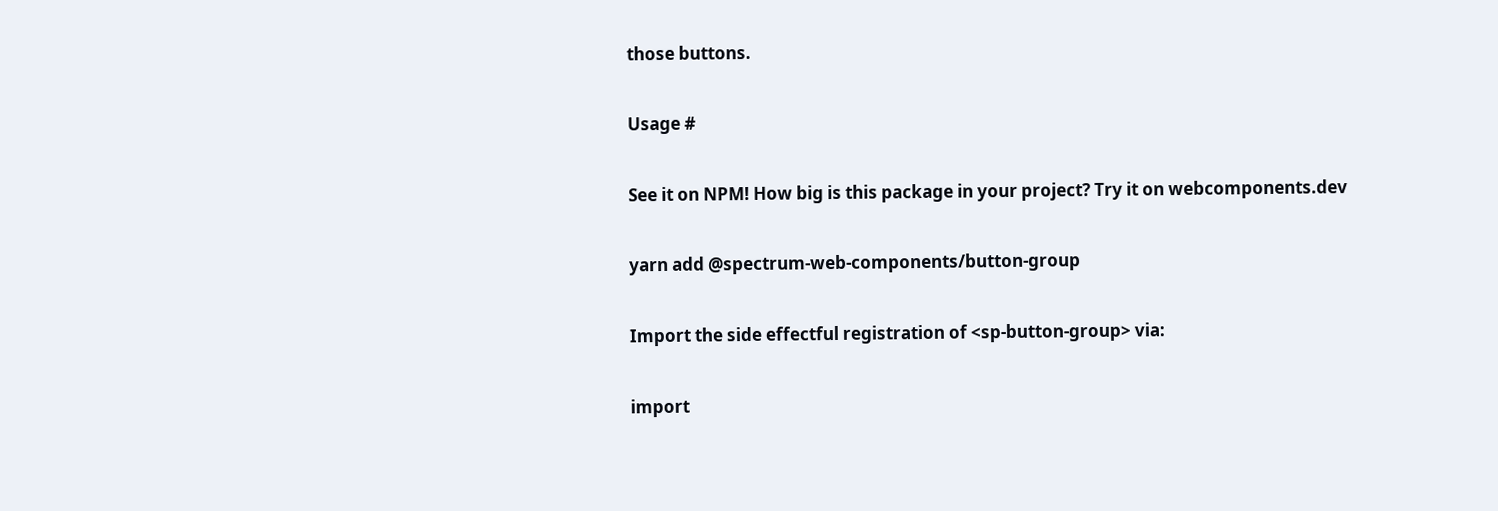those buttons.

Usage #

See it on NPM! How big is this package in your project? Try it on webcomponents.dev

yarn add @spectrum-web-components/button-group

Import the side effectful registration of <sp-button-group> via:

import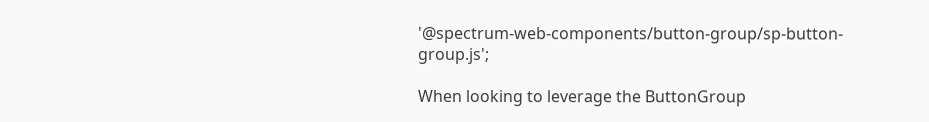'@spectrum-web-components/button-group/sp-button-group.js';

When looking to leverage the ButtonGroup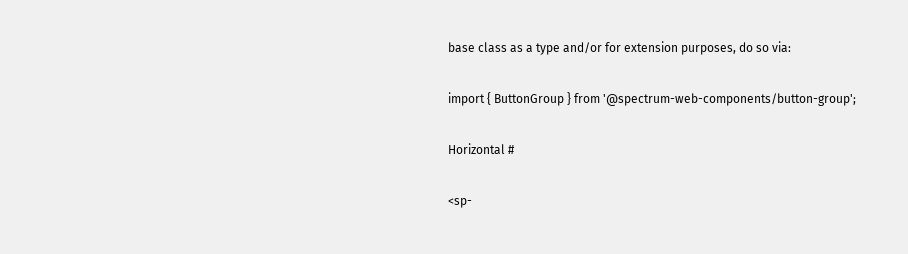base class as a type and/or for extension purposes, do so via:

import { ButtonGroup } from '@spectrum-web-components/button-group';

Horizontal #

<sp-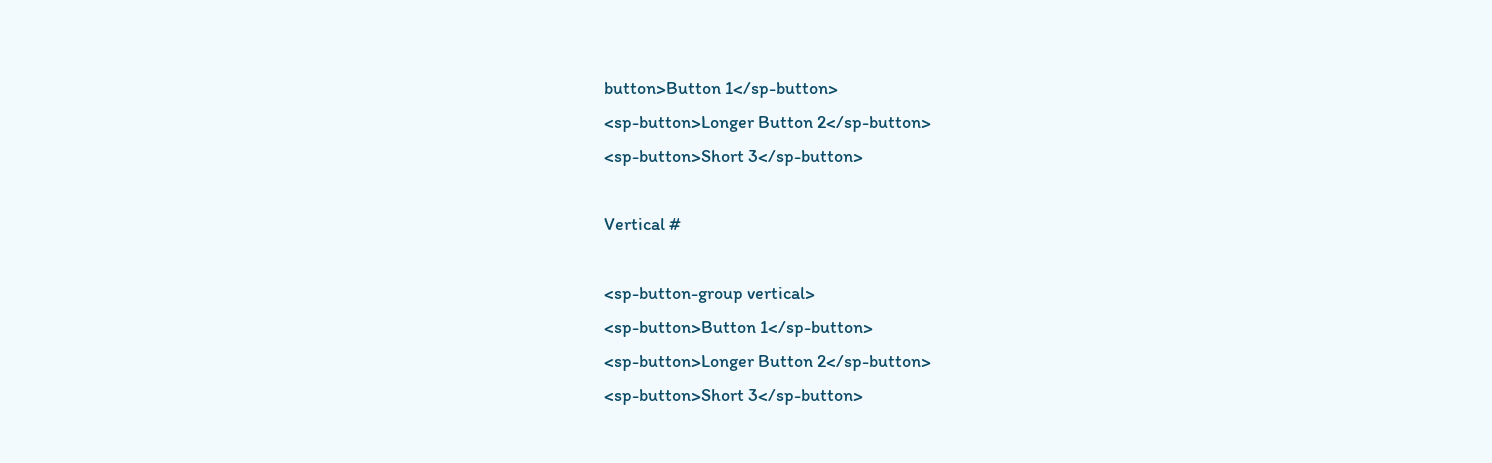button>Button 1</sp-button>
<sp-button>Longer Button 2</sp-button>
<sp-button>Short 3</sp-button>

Vertical #

<sp-button-group vertical>
<sp-button>Button 1</sp-button>
<sp-button>Longer Button 2</sp-button>
<sp-button>Short 3</sp-button>